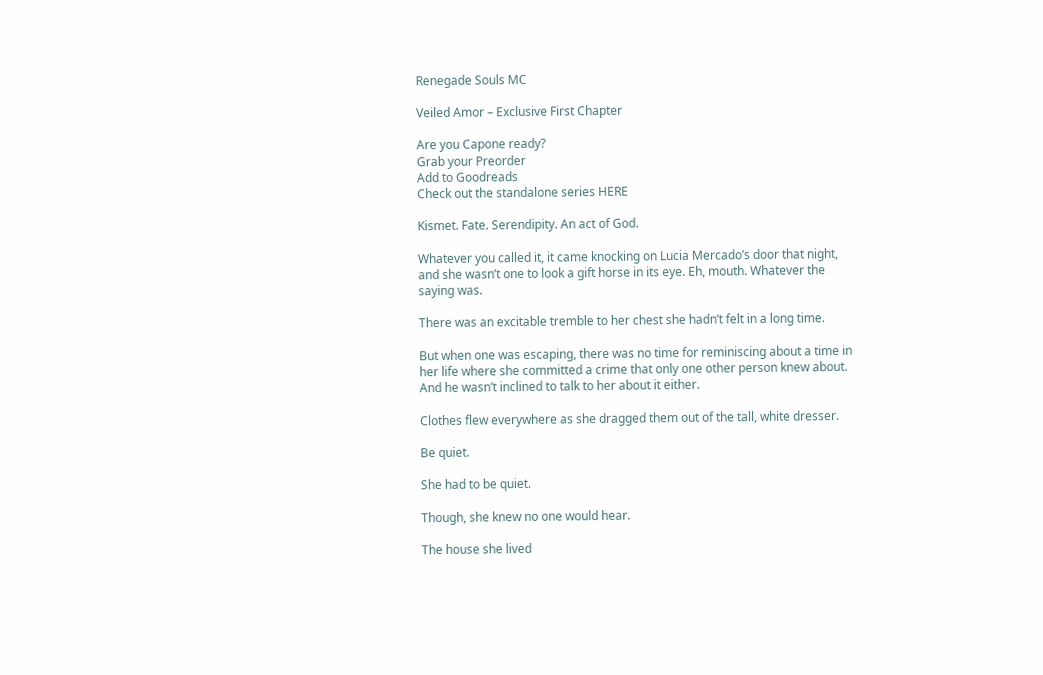Renegade Souls MC

Veiled Amor – Exclusive First Chapter

Are you Capone ready?
Grab your Preorder
Add to Goodreads
Check out the standalone series HERE

Kismet. Fate. Serendipity. An act of God.

Whatever you called it, it came knocking on Lucia Mercado’s door that night, and she wasn’t one to look a gift horse in its eye. Eh, mouth. Whatever the saying was.

There was an excitable tremble to her chest she hadn’t felt in a long time.

But when one was escaping, there was no time for reminiscing about a time in her life where she committed a crime that only one other person knew about. And he wasn’t inclined to talk to her about it either.

Clothes flew everywhere as she dragged them out of the tall, white dresser.

Be quiet.

She had to be quiet.

Though, she knew no one would hear.

The house she lived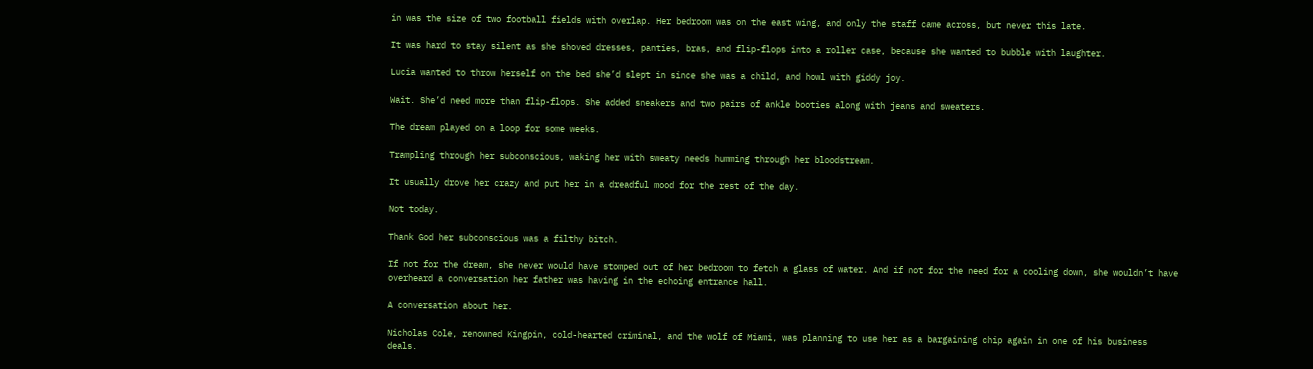in was the size of two football fields with overlap. Her bedroom was on the east wing, and only the staff came across, but never this late.

It was hard to stay silent as she shoved dresses, panties, bras, and flip-flops into a roller case, because she wanted to bubble with laughter.

Lucia wanted to throw herself on the bed she’d slept in since she was a child, and howl with giddy joy.

Wait. She’d need more than flip-flops. She added sneakers and two pairs of ankle booties along with jeans and sweaters.

The dream played on a loop for some weeks.

Trampling through her subconscious, waking her with sweaty needs humming through her bloodstream.

It usually drove her crazy and put her in a dreadful mood for the rest of the day.

Not today.

Thank God her subconscious was a filthy bitch.

If not for the dream, she never would have stomped out of her bedroom to fetch a glass of water. And if not for the need for a cooling down, she wouldn’t have overheard a conversation her father was having in the echoing entrance hall.

A conversation about her.

Nicholas Cole, renowned Kingpin, cold-hearted criminal, and the wolf of Miami, was planning to use her as a bargaining chip again in one of his business deals.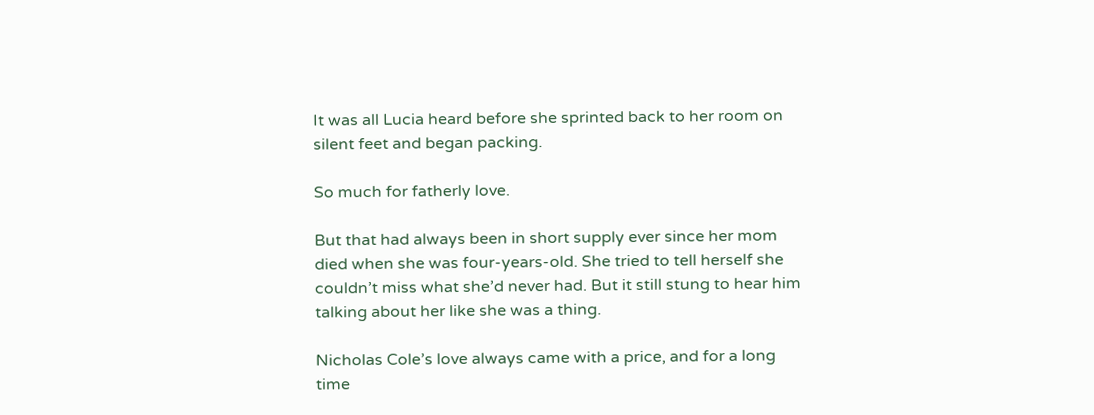It was all Lucia heard before she sprinted back to her room on silent feet and began packing.

So much for fatherly love.

But that had always been in short supply ever since her mom died when she was four-years-old. She tried to tell herself she couldn’t miss what she’d never had. But it still stung to hear him talking about her like she was a thing.

Nicholas Cole’s love always came with a price, and for a long time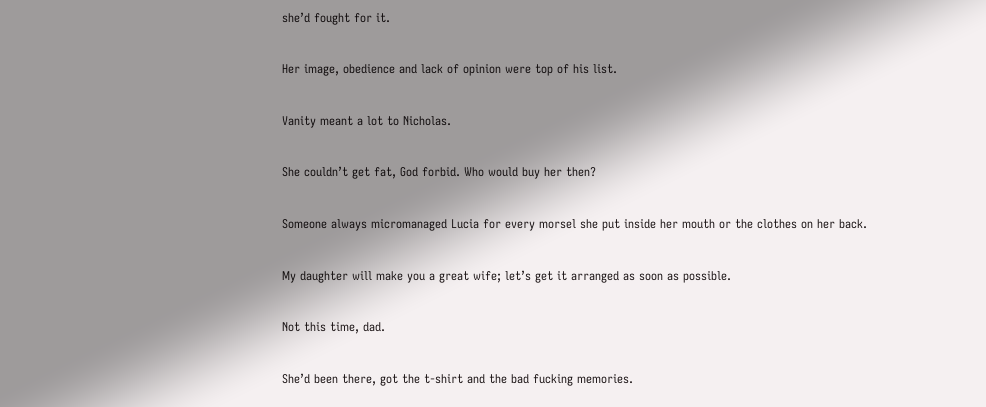she’d fought for it.

Her image, obedience and lack of opinion were top of his list.

Vanity meant a lot to Nicholas.

She couldn’t get fat, God forbid. Who would buy her then?

Someone always micromanaged Lucia for every morsel she put inside her mouth or the clothes on her back.

My daughter will make you a great wife; let’s get it arranged as soon as possible.

Not this time, dad.

She’d been there, got the t-shirt and the bad fucking memories.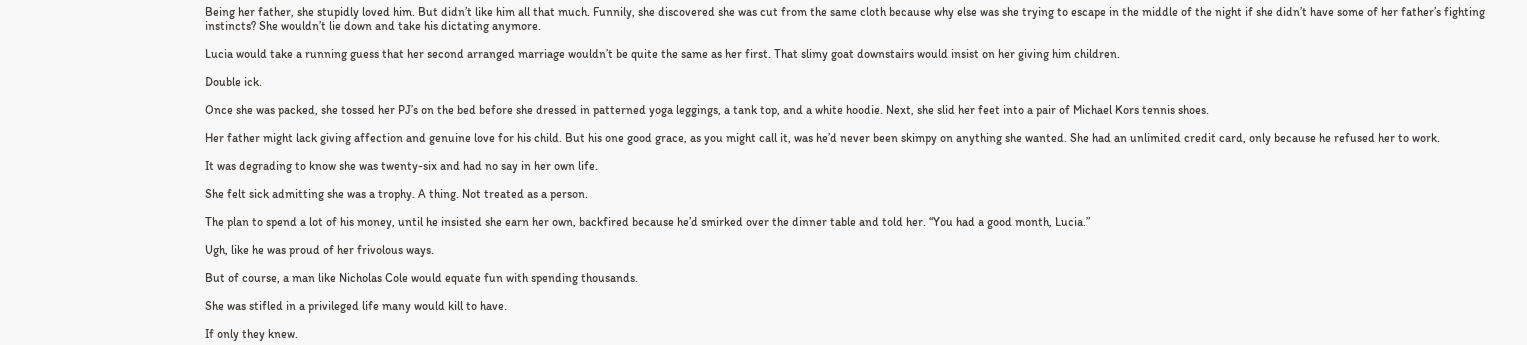Being her father, she stupidly loved him. But didn’t like him all that much. Funnily, she discovered she was cut from the same cloth because why else was she trying to escape in the middle of the night if she didn’t have some of her father’s fighting instincts? She wouldn’t lie down and take his dictating anymore.

Lucia would take a running guess that her second arranged marriage wouldn’t be quite the same as her first. That slimy goat downstairs would insist on her giving him children.

Double ick.

Once she was packed, she tossed her PJ’s on the bed before she dressed in patterned yoga leggings, a tank top, and a white hoodie. Next, she slid her feet into a pair of Michael Kors tennis shoes.

Her father might lack giving affection and genuine love for his child. But his one good grace, as you might call it, was he’d never been skimpy on anything she wanted. She had an unlimited credit card, only because he refused her to work.

It was degrading to know she was twenty-six and had no say in her own life.

She felt sick admitting she was a trophy. A thing. Not treated as a person.

The plan to spend a lot of his money, until he insisted she earn her own, backfired because he’d smirked over the dinner table and told her. “You had a good month, Lucia.”

Ugh, like he was proud of her frivolous ways.

But of course, a man like Nicholas Cole would equate fun with spending thousands.

She was stifled in a privileged life many would kill to have.

If only they knew.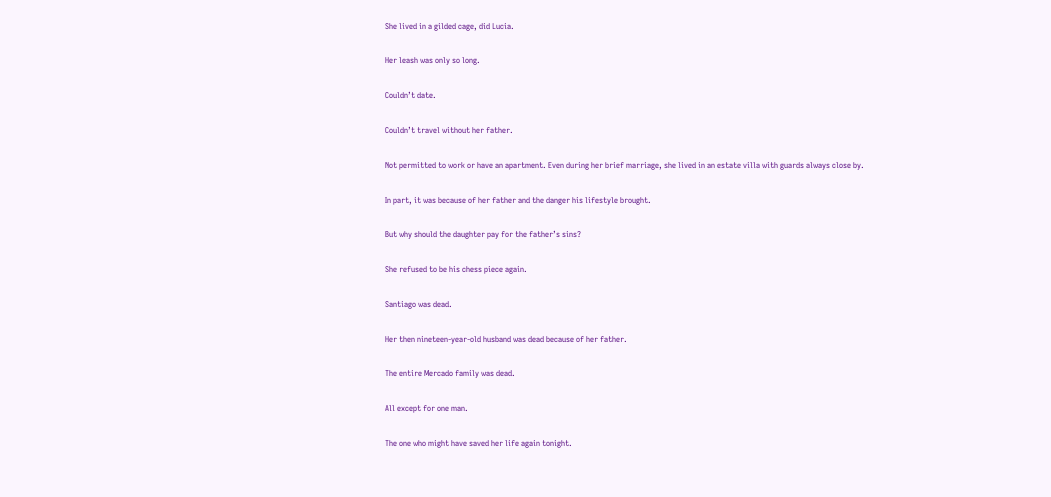She lived in a gilded cage, did Lucia.

Her leash was only so long.

Couldn’t date.

Couldn’t travel without her father.

Not permitted to work or have an apartment. Even during her brief marriage, she lived in an estate villa with guards always close by.

In part, it was because of her father and the danger his lifestyle brought.

But why should the daughter pay for the father’s sins?

She refused to be his chess piece again.

Santiago was dead.

Her then nineteen-year-old husband was dead because of her father.

The entire Mercado family was dead.

All except for one man.

The one who might have saved her life again tonight.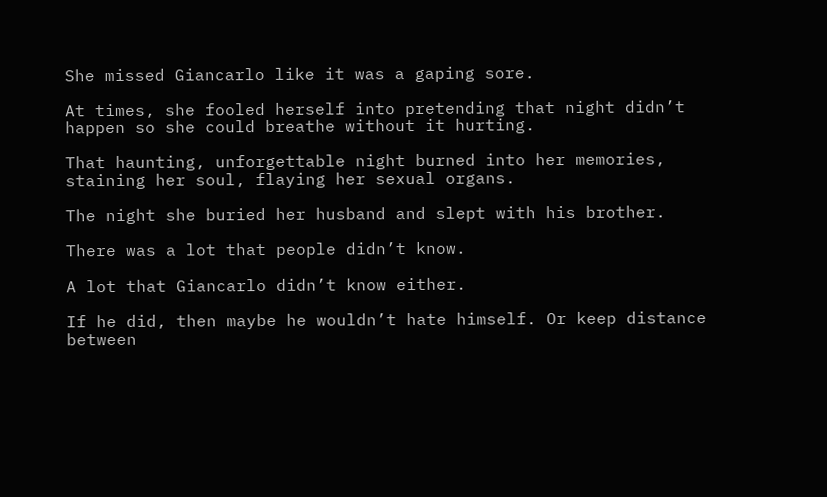She missed Giancarlo like it was a gaping sore.

At times, she fooled herself into pretending that night didn’t happen so she could breathe without it hurting.

That haunting, unforgettable night burned into her memories, staining her soul, flaying her sexual organs.

The night she buried her husband and slept with his brother.

There was a lot that people didn’t know.

A lot that Giancarlo didn’t know either.

If he did, then maybe he wouldn’t hate himself. Or keep distance between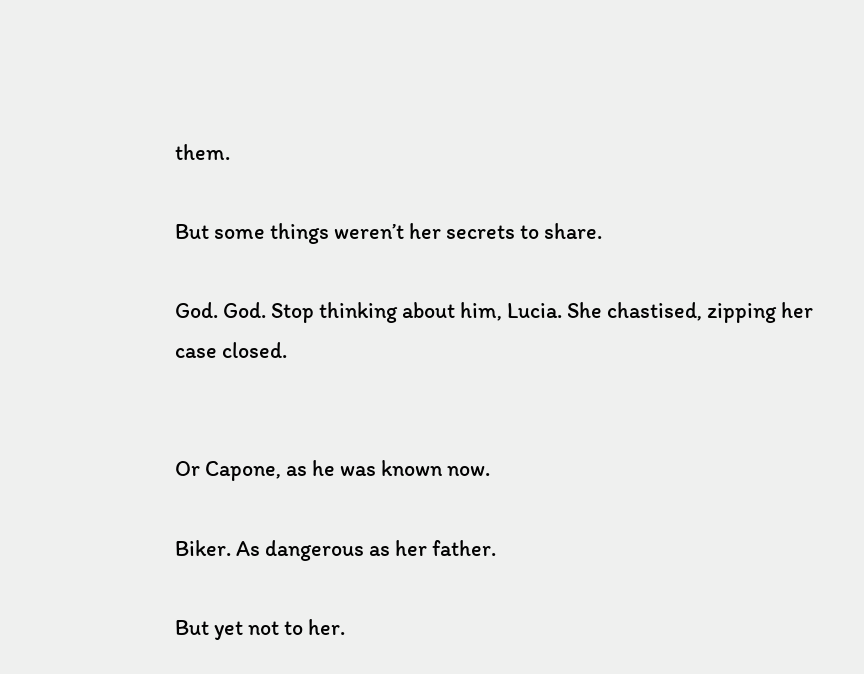them.

But some things weren’t her secrets to share.

God. God. Stop thinking about him, Lucia. She chastised, zipping her case closed.


Or Capone, as he was known now.

Biker. As dangerous as her father.

But yet not to her.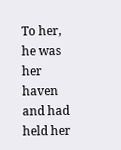To her, he was her haven and had held her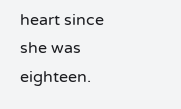heart since she was eighteen.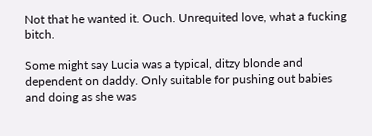Not that he wanted it. Ouch. Unrequited love, what a fucking bitch.

Some might say Lucia was a typical, ditzy blonde and dependent on daddy. Only suitable for pushing out babies and doing as she was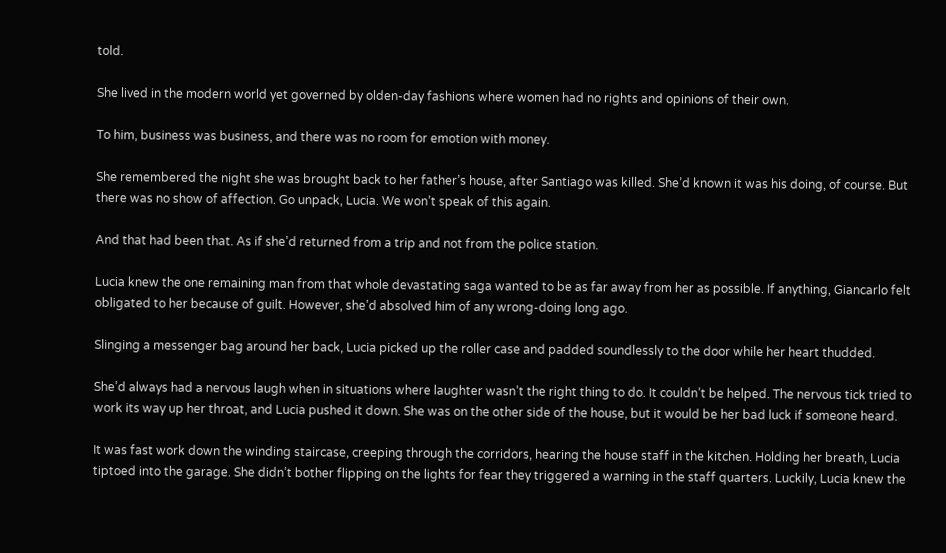told.

She lived in the modern world yet governed by olden-day fashions where women had no rights and opinions of their own.

To him, business was business, and there was no room for emotion with money.

She remembered the night she was brought back to her father’s house, after Santiago was killed. She’d known it was his doing, of course. But there was no show of affection. Go unpack, Lucia. We won’t speak of this again.

And that had been that. As if she’d returned from a trip and not from the police station.

Lucia knew the one remaining man from that whole devastating saga wanted to be as far away from her as possible. If anything, Giancarlo felt obligated to her because of guilt. However, she’d absolved him of any wrong-doing long ago.

Slinging a messenger bag around her back, Lucia picked up the roller case and padded soundlessly to the door while her heart thudded.

She’d always had a nervous laugh when in situations where laughter wasn’t the right thing to do. It couldn’t be helped. The nervous tick tried to work its way up her throat, and Lucia pushed it down. She was on the other side of the house, but it would be her bad luck if someone heard.

It was fast work down the winding staircase, creeping through the corridors, hearing the house staff in the kitchen. Holding her breath, Lucia tiptoed into the garage. She didn’t bother flipping on the lights for fear they triggered a warning in the staff quarters. Luckily, Lucia knew the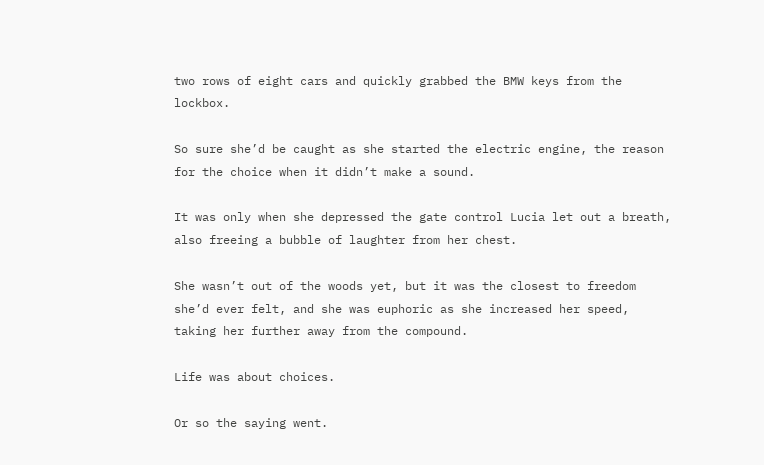two rows of eight cars and quickly grabbed the BMW keys from the lockbox.

So sure she’d be caught as she started the electric engine, the reason for the choice when it didn’t make a sound.

It was only when she depressed the gate control Lucia let out a breath, also freeing a bubble of laughter from her chest.

She wasn’t out of the woods yet, but it was the closest to freedom she’d ever felt, and she was euphoric as she increased her speed, taking her further away from the compound.

Life was about choices.

Or so the saying went.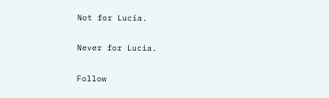Not for Lucia.

Never for Lucia.

Follow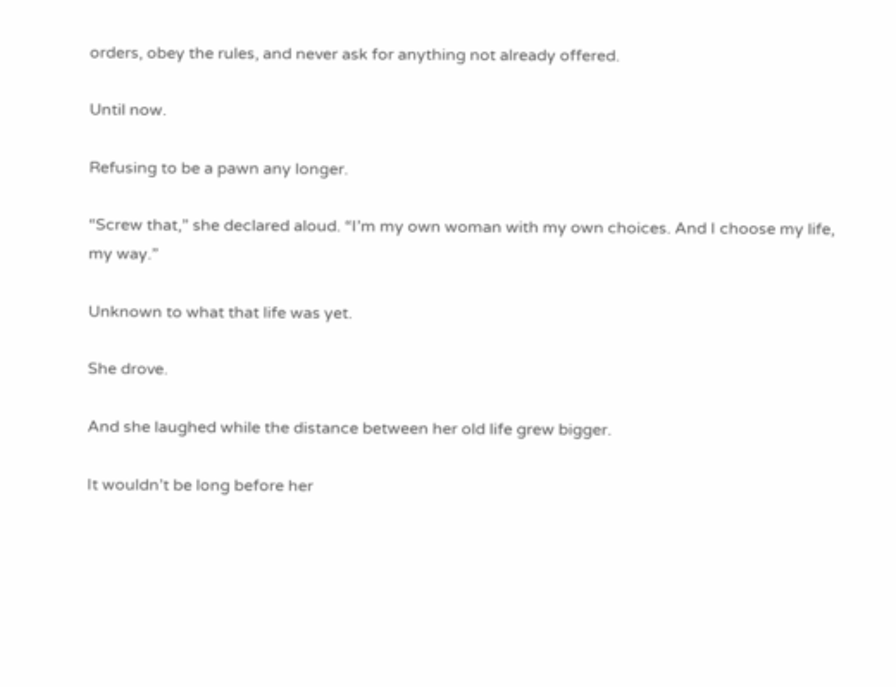orders, obey the rules, and never ask for anything not already offered.

Until now.

Refusing to be a pawn any longer.

“Screw that,” she declared aloud. “I’m my own woman with my own choices. And I choose my life, my way.”

Unknown to what that life was yet.

She drove.

And she laughed while the distance between her old life grew bigger.

It wouldn’t be long before her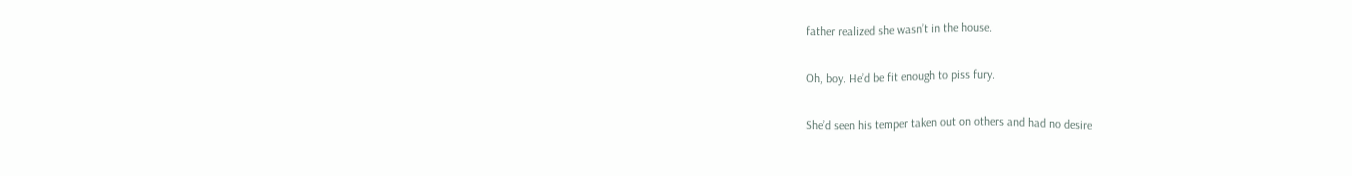father realized she wasn’t in the house.

Oh, boy. He’d be fit enough to piss fury.

She’d seen his temper taken out on others and had no desire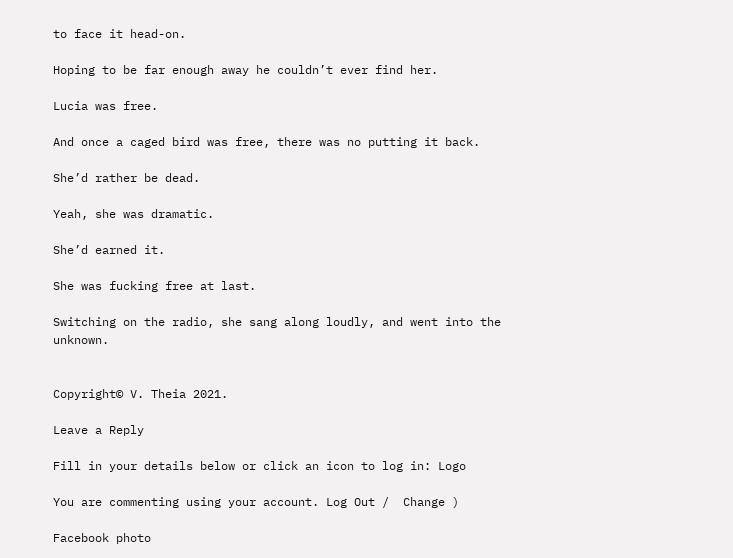to face it head-on.

Hoping to be far enough away he couldn’t ever find her.

Lucia was free.

And once a caged bird was free, there was no putting it back.

She’d rather be dead.

Yeah, she was dramatic.

She’d earned it.

She was fucking free at last.

Switching on the radio, she sang along loudly, and went into the unknown.


Copyright© V. Theia 2021.

Leave a Reply

Fill in your details below or click an icon to log in: Logo

You are commenting using your account. Log Out /  Change )

Facebook photo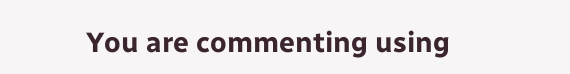You are commenting using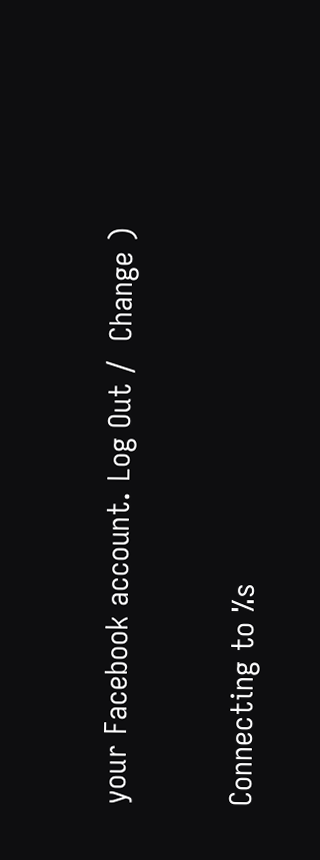your Facebook account. Log Out /  Change )

Connecting to %s